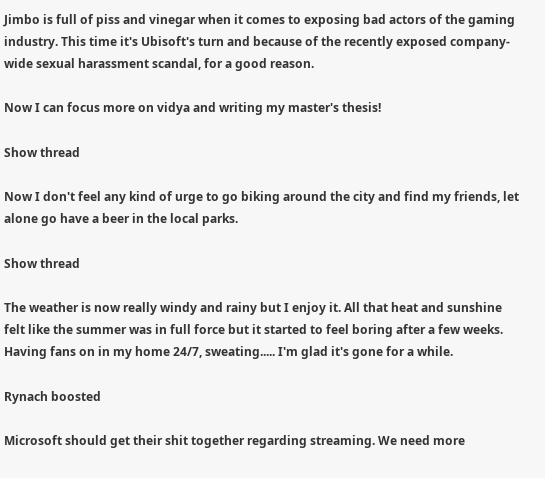Jimbo is full of piss and vinegar when it comes to exposing bad actors of the gaming industry. This time it's Ubisoft's turn and because of the recently exposed company-wide sexual harassment scandal, for a good reason.

Now I can focus more on vidya and writing my master's thesis!

Show thread

Now I don't feel any kind of urge to go biking around the city and find my friends, let alone go have a beer in the local parks.

Show thread

The weather is now really windy and rainy but I enjoy it. All that heat and sunshine felt like the summer was in full force but it started to feel boring after a few weeks. Having fans on in my home 24/7, sweating..... I'm glad it's gone for a while.

Rynach boosted

Microsoft should get their shit together regarding streaming. We need more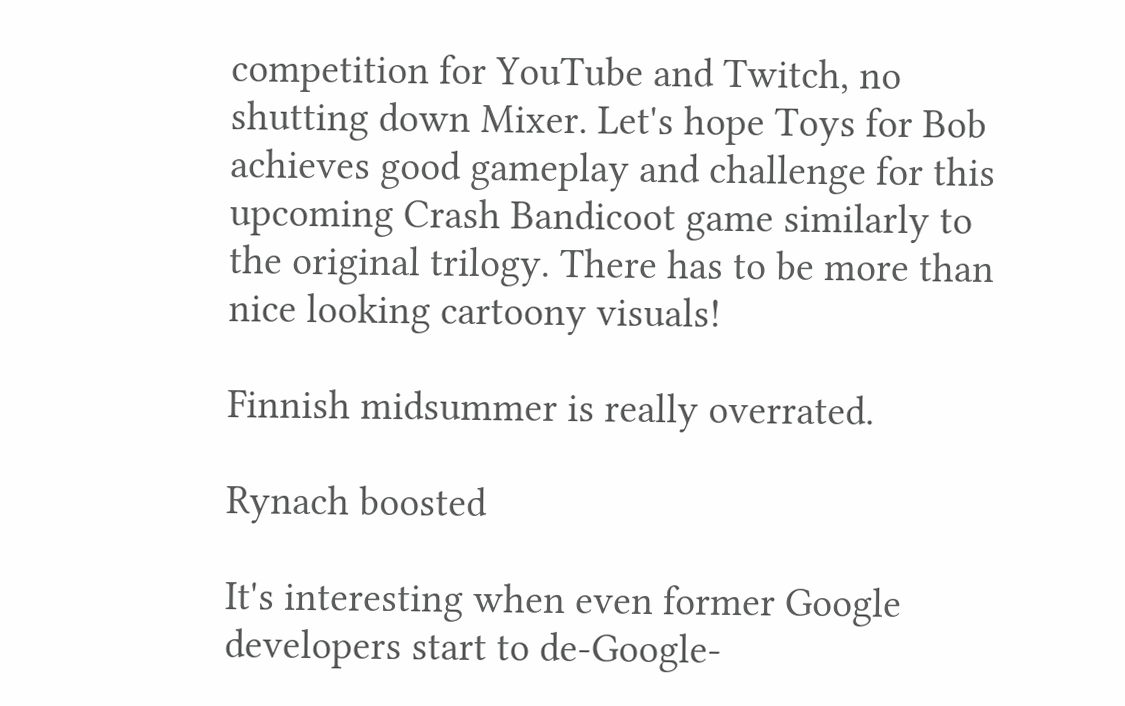competition for YouTube and Twitch, no shutting down Mixer. Let's hope Toys for Bob achieves good gameplay and challenge for this upcoming Crash Bandicoot game similarly to the original trilogy. There has to be more than nice looking cartoony visuals!

Finnish midsummer is really overrated.

Rynach boosted

It's interesting when even former Google developers start to de-Google-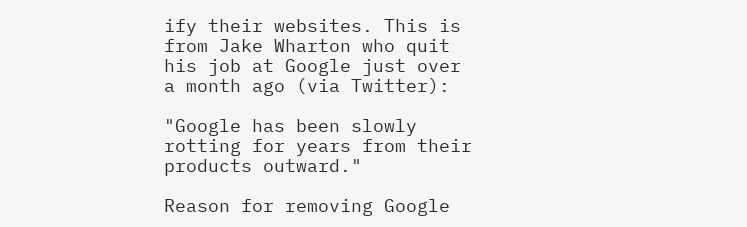ify their websites. This is from Jake Wharton who quit his job at Google just over a month ago (via Twitter):

"Google has been slowly rotting for years from their products outward."

Reason for removing Google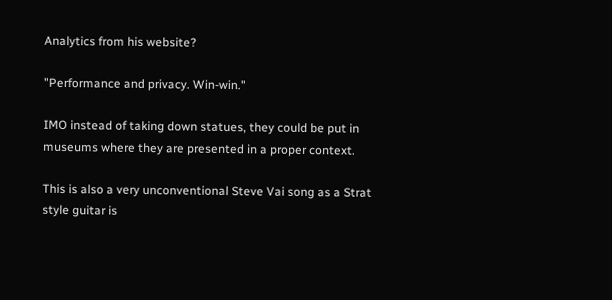Analytics from his website?

"Performance and privacy. Win-win."

IMO instead of taking down statues, they could be put in museums where they are presented in a proper context.

This is also a very unconventional Steve Vai song as a Strat style guitar is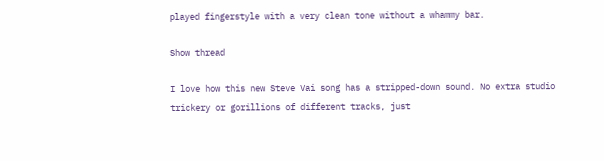played fingerstyle with a very clean tone without a whammy bar.

Show thread

I love how this new Steve Vai song has a stripped-down sound. No extra studio trickery or gorillions of different tracks, just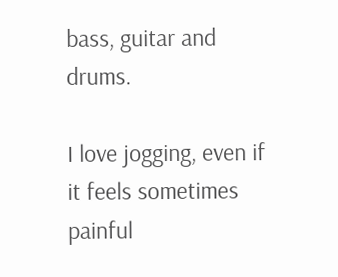bass, guitar and drums.

I love jogging, even if it feels sometimes painful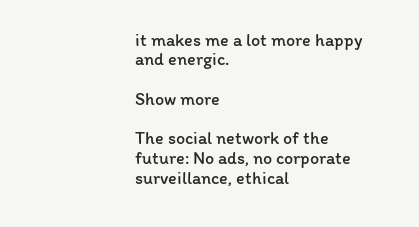it makes me a lot more happy and energic.

Show more

The social network of the future: No ads, no corporate surveillance, ethical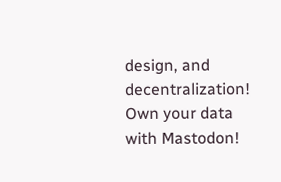design, and decentralization! Own your data with Mastodon!